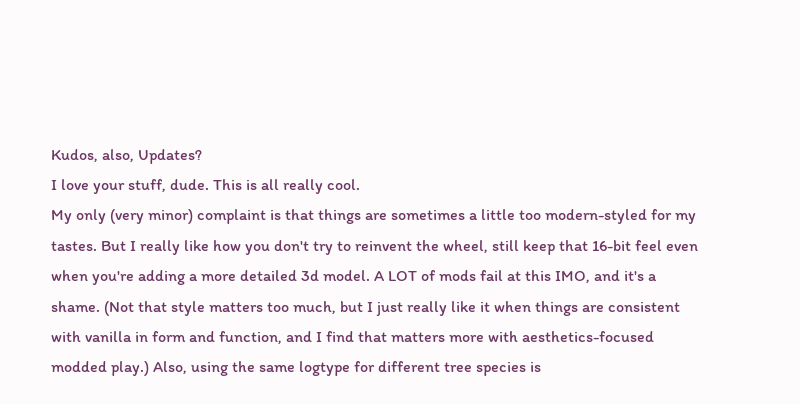Kudos, also, Updates?
I love your stuff, dude. This is all really cool.
My only (very minor) complaint is that things are sometimes a little too modern-styled for my tastes. But I really like how you don't try to reinvent the wheel, still keep that 16-bit feel even when you're adding a more detailed 3d model. A LOT of mods fail at this IMO, and it's a shame. (Not that style matters too much, but I just really like it when things are consistent with vanilla in form and function, and I find that matters more with aesthetics-focused modded play.) Also, using the same logtype for different tree species is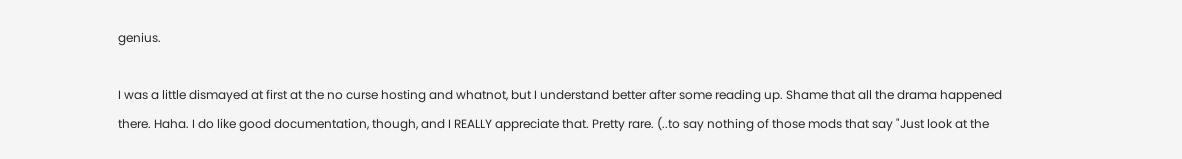genius.

I was a little dismayed at first at the no curse hosting and whatnot, but I understand better after some reading up. Shame that all the drama happened there. Haha. I do like good documentation, though, and I REALLY appreciate that. Pretty rare. (..to say nothing of those mods that say "Just look at the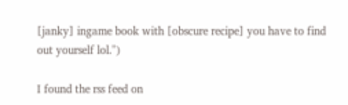[janky] ingame book with [obscure recipe] you have to find out yourself lol.")

I found the rss feed on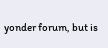yonder forum, but is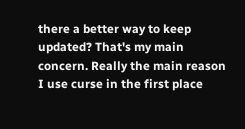there a better way to keep updated? That's my main concern. Really the main reason I use curse in the first place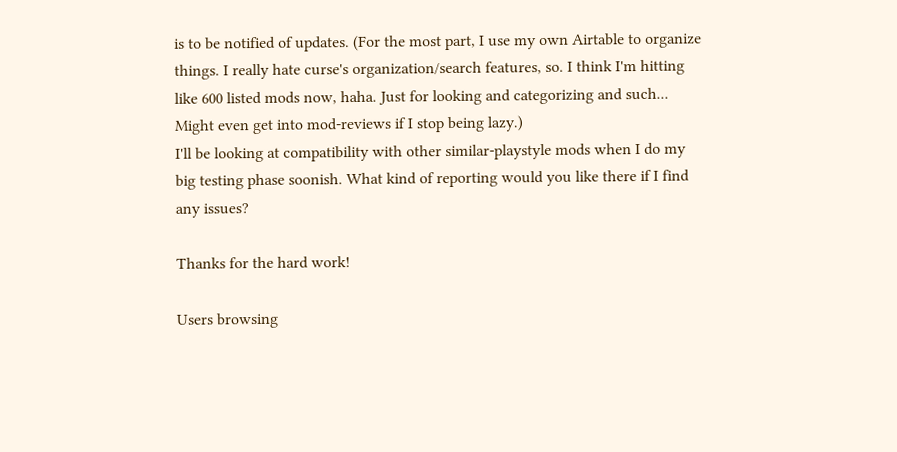is to be notified of updates. (For the most part, I use my own Airtable to organize things. I really hate curse's organization/search features, so. I think I'm hitting like 600 listed mods now, haha. Just for looking and categorizing and such... Might even get into mod-reviews if I stop being lazy.)
I'll be looking at compatibility with other similar-playstyle mods when I do my big testing phase soonish. What kind of reporting would you like there if I find any issues?

Thanks for the hard work!

Users browsing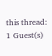this thread: 1 Guest(s)